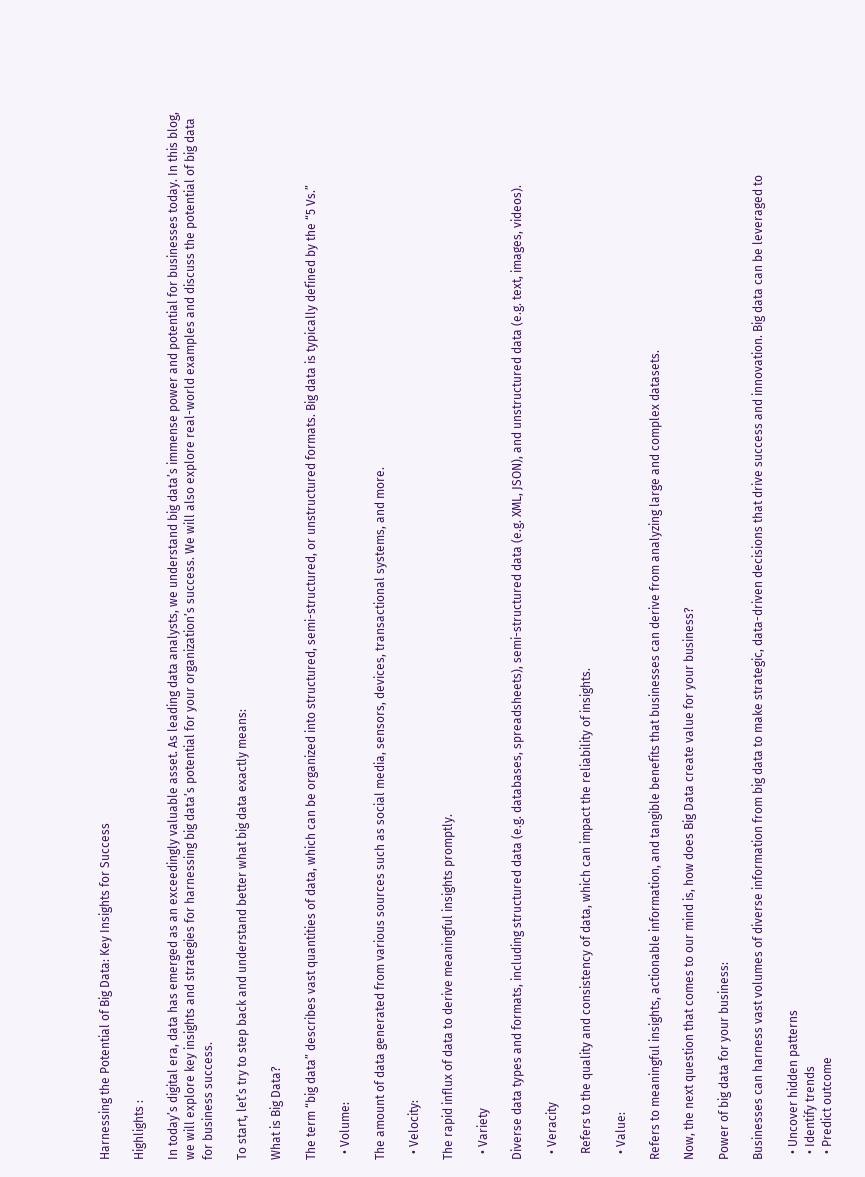Harnessing the Potential of Big Data: Key Insights for Success

Highlights :

In today’s digital era, data has emerged as an exceedingly valuable asset. As leading data analysts, we understand big data’s immense power and potential for businesses today. In this blog, we will explore key insights and strategies for harnessing big data’s potential for your organization’s success. We will also explore real-world examples and discuss the potential of big data for business success.

To start, let’s try to step back and understand better what big data exactly means:

What is Big Data?

The term “big data” describes vast quantities of data, which can be organized into structured, semi-structured, or unstructured formats. Big data is typically defined by the “5 Vs.”

  • Volume:

The amount of data generated from various sources such as social media, sensors, devices, transactional systems, and more.

  • Velocity:

The rapid influx of data to derive meaningful insights promptly.

  • Variety

Diverse data types and formats, including structured data (e.g. databases, spreadsheets), semi-structured data (e.g. XML, JSON), and unstructured data (e.g. text, images, videos).

  • Veracity

  Refers to the quality and consistency of data, which can impact the reliability of insights.

  • Value:

Refers to meaningful insights, actionable information, and tangible benefits that businesses can derive from analyzing large and complex datasets.

Now, the next question that comes to our mind is, how does Big Data create value for your business?

Power of big data for your business:

Businesses can harness vast volumes of diverse information from big data to make strategic, data-driven decisions that drive success and innovation. Big data can be leveraged to

  • Uncover hidden patterns
  • Identify trends
  • Predict outcome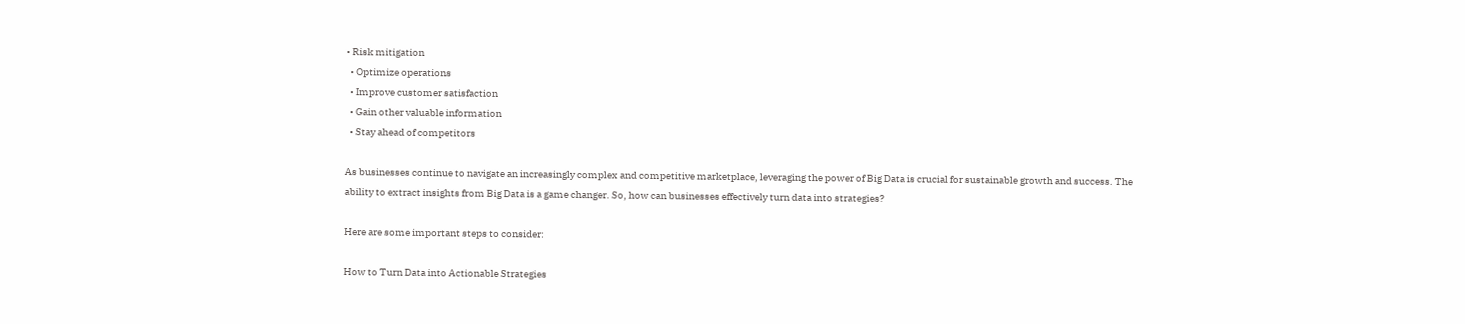• Risk mitigation
  • Optimize operations
  • Improve customer satisfaction
  • Gain other valuable information
  • Stay ahead of competitors

As businesses continue to navigate an increasingly complex and competitive marketplace, leveraging the power of Big Data is crucial for sustainable growth and success. The ability to extract insights from Big Data is a game changer. So, how can businesses effectively turn data into strategies?

Here are some important steps to consider:

How to Turn Data into Actionable Strategies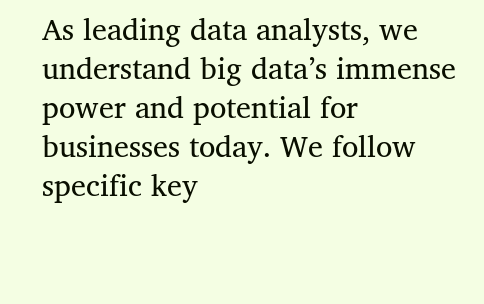As leading data analysts, we understand big data’s immense power and potential for businesses today. We follow specific key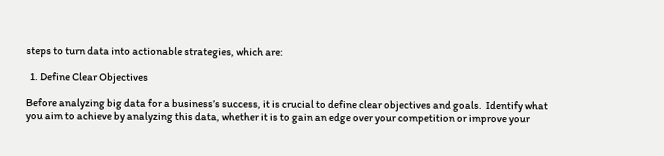steps to turn data into actionable strategies, which are:

  1. Define Clear Objectives

Before analyzing big data for a business’s success, it is crucial to define clear objectives and goals.  Identify what you aim to achieve by analyzing this data, whether it is to gain an edge over your competition or improve your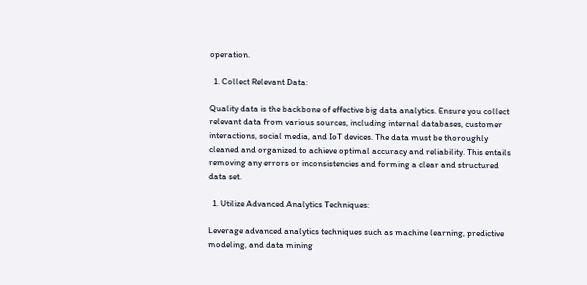operation.

  1. Collect Relevant Data:

Quality data is the backbone of effective big data analytics. Ensure you collect relevant data from various sources, including internal databases, customer interactions, social media, and IoT devices. The data must be thoroughly cleaned and organized to achieve optimal accuracy and reliability. This entails removing any errors or inconsistencies and forming a clear and structured data set.

  1. Utilize Advanced Analytics Techniques:

Leverage advanced analytics techniques such as machine learning, predictive modeling, and data mining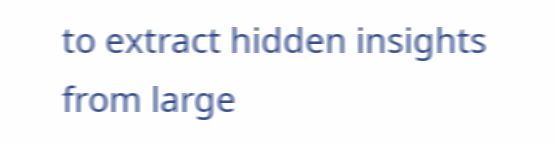to extract hidden insights from large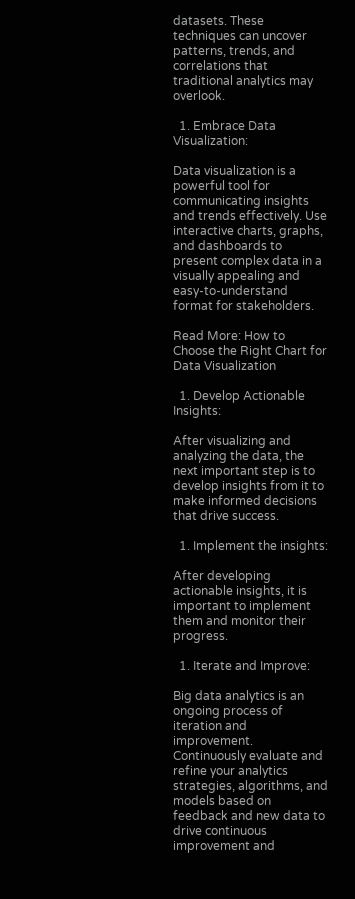datasets. These techniques can uncover patterns, trends, and correlations that traditional analytics may overlook.

  1. Embrace Data Visualization:

Data visualization is a powerful tool for communicating insights and trends effectively. Use interactive charts, graphs, and dashboards to present complex data in a visually appealing and easy-to-understand format for stakeholders.

Read More: How to Choose the Right Chart for Data Visualization

  1. Develop Actionable Insights:

After visualizing and analyzing the data, the next important step is to develop insights from it to make informed decisions that drive success.

  1. Implement the insights:

After developing actionable insights, it is important to implement them and monitor their progress.

  1. Iterate and Improve:

Big data analytics is an ongoing process of iteration and improvement. Continuously evaluate and refine your analytics strategies, algorithms, and models based on feedback and new data to drive continuous improvement and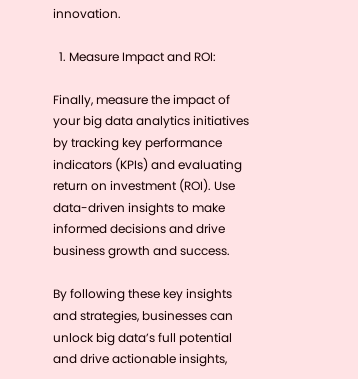innovation.

  1. Measure Impact and ROI:

Finally, measure the impact of your big data analytics initiatives by tracking key performance indicators (KPIs) and evaluating return on investment (ROI). Use data-driven insights to make informed decisions and drive business growth and success.

By following these key insights and strategies, businesses can unlock big data’s full potential and drive actionable insights,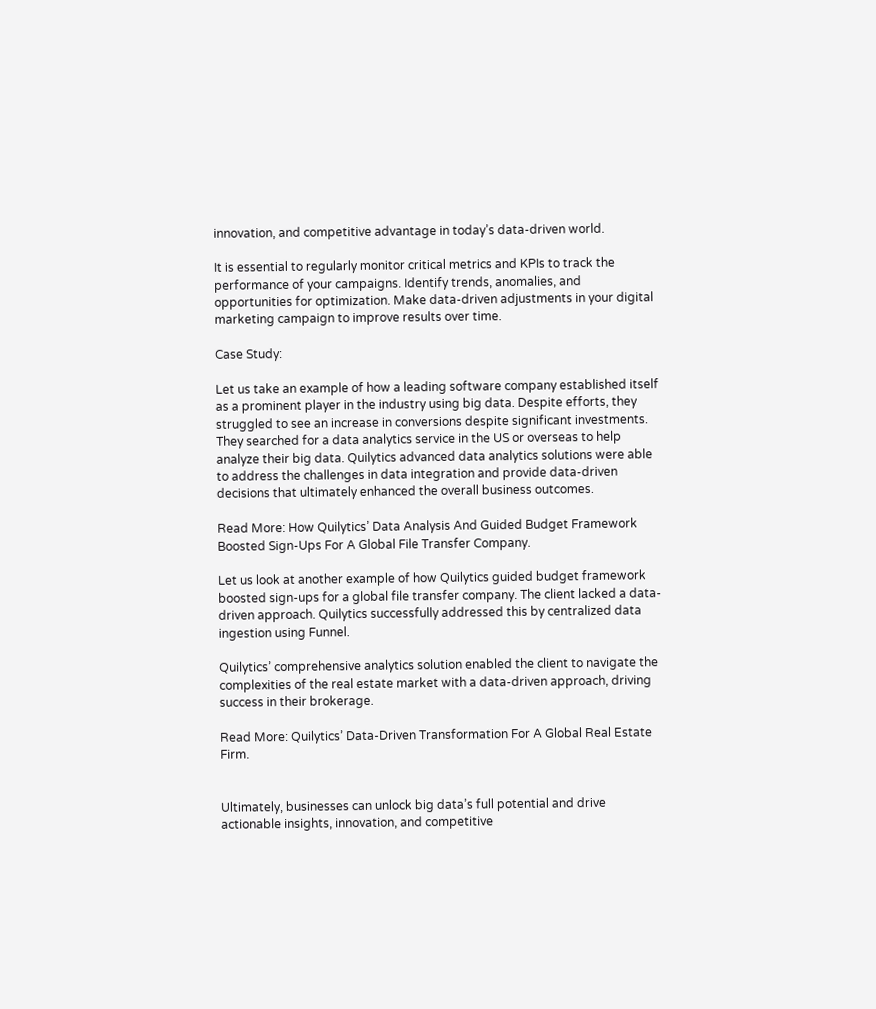innovation, and competitive advantage in today’s data-driven world.

It is essential to regularly monitor critical metrics and KPIs to track the performance of your campaigns. Identify trends, anomalies, and opportunities for optimization. Make data-driven adjustments in your digital marketing campaign to improve results over time.

Case Study:

Let us take an example of how a leading software company established itself as a prominent player in the industry using big data. Despite efforts, they struggled to see an increase in conversions despite significant investments. They searched for a data analytics service in the US or overseas to help analyze their big data. Quilytics advanced data analytics solutions were able to address the challenges in data integration and provide data-driven decisions that ultimately enhanced the overall business outcomes.

Read More: How Quilytics’ Data Analysis And Guided Budget Framework Boosted Sign-Ups For A Global File Transfer Company.

Let us look at another example of how Quilytics guided budget framework boosted sign-ups for a global file transfer company. The client lacked a data-driven approach. Quilytics successfully addressed this by centralized data ingestion using Funnel.

Quilytics’ comprehensive analytics solution enabled the client to navigate the complexities of the real estate market with a data-driven approach, driving success in their brokerage.

Read More: Quilytics’ Data-Driven Transformation For A Global Real Estate Firm.


Ultimately, businesses can unlock big data’s full potential and drive actionable insights, innovation, and competitive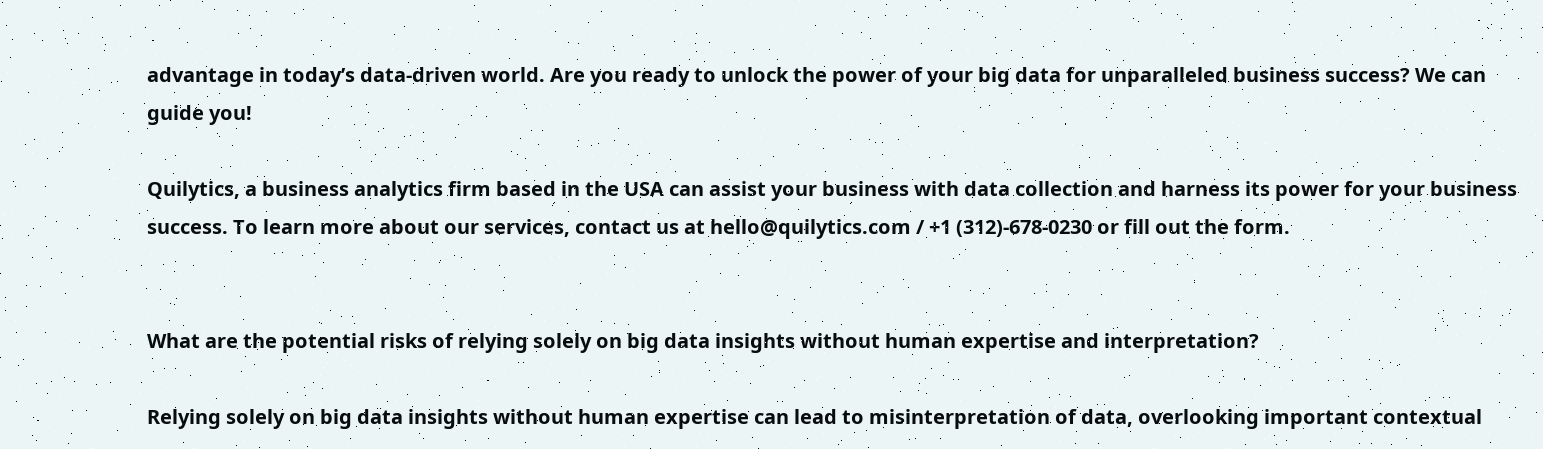advantage in today’s data-driven world. Are you ready to unlock the power of your big data for unparalleled business success? We can guide you!

Quilytics, a business analytics firm based in the USA can assist your business with data collection and harness its power for your business success. To learn more about our services, contact us at hello@quilytics.com / +1 (312)-678-0230 or fill out the form.


What are the potential risks of relying solely on big data insights without human expertise and interpretation?

Relying solely on big data insights without human expertise can lead to misinterpretation of data, overlooking important contextual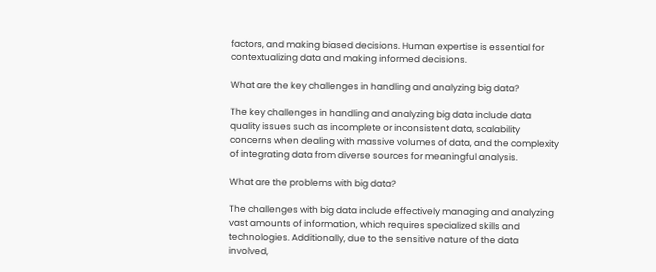factors, and making biased decisions. Human expertise is essential for contextualizing data and making informed decisions.

What are the key challenges in handling and analyzing big data?

The key challenges in handling and analyzing big data include data quality issues such as incomplete or inconsistent data, scalability concerns when dealing with massive volumes of data, and the complexity of integrating data from diverse sources for meaningful analysis.

What are the problems with big data?

The challenges with big data include effectively managing and analyzing vast amounts of information, which requires specialized skills and technologies. Additionally, due to the sensitive nature of the data involved,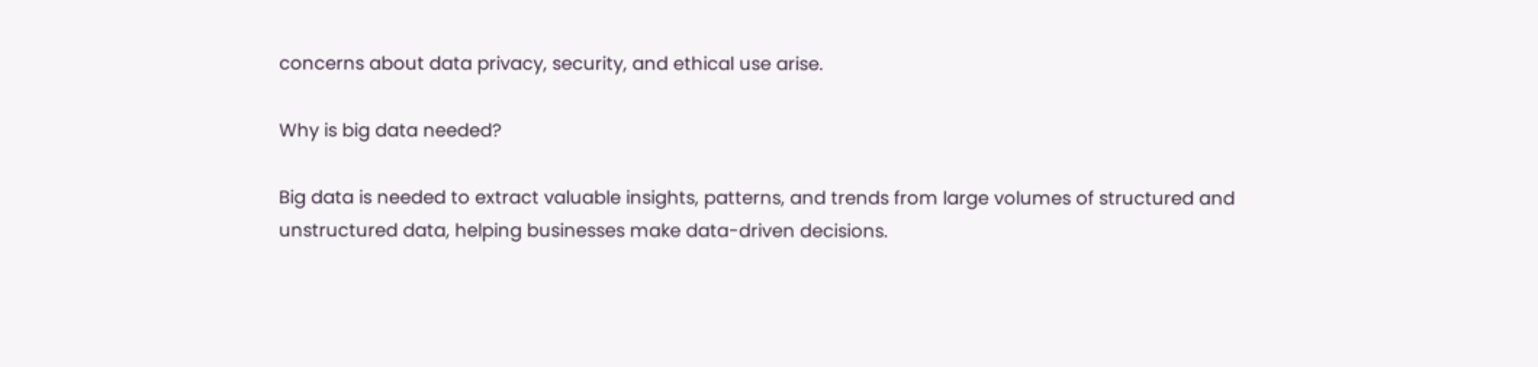concerns about data privacy, security, and ethical use arise.

Why is big data needed?

Big data is needed to extract valuable insights, patterns, and trends from large volumes of structured and unstructured data, helping businesses make data-driven decisions.